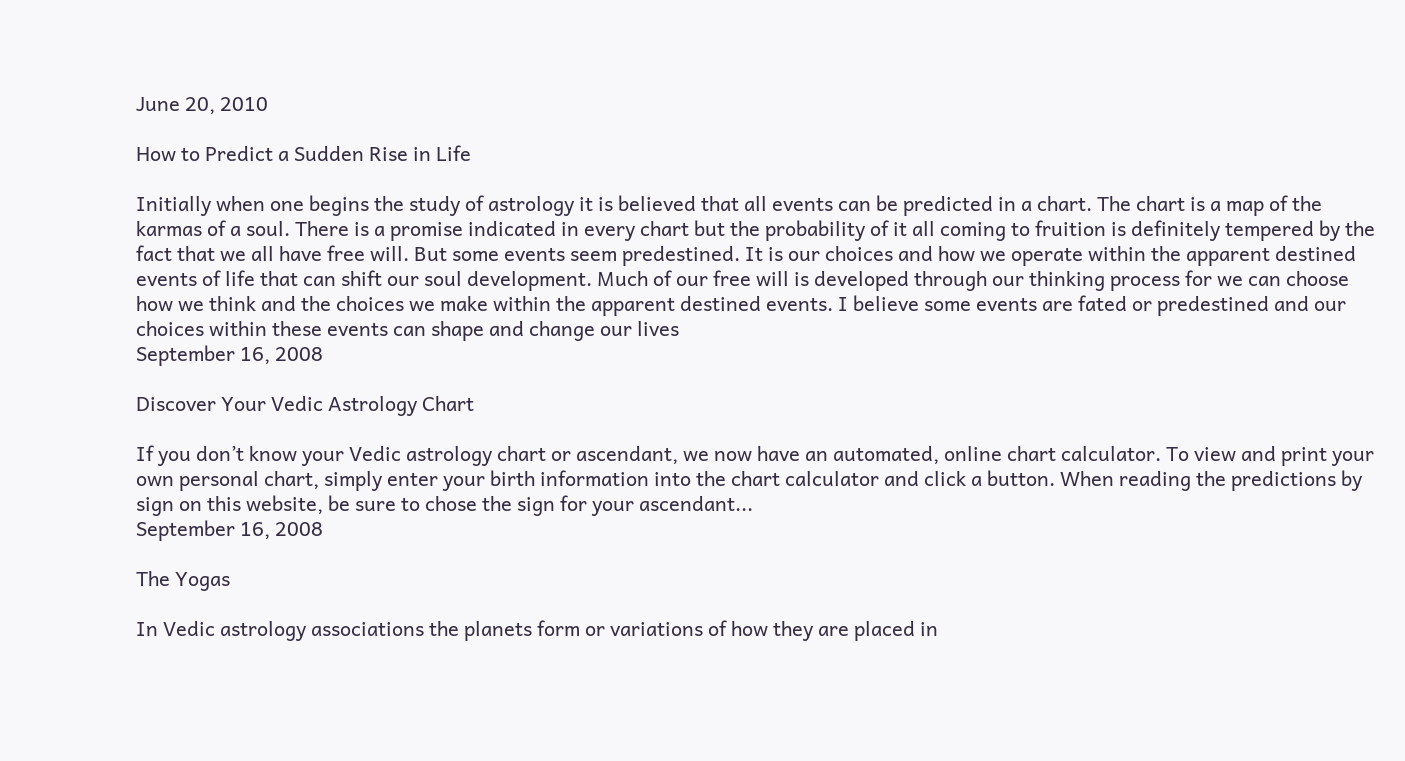June 20, 2010

How to Predict a Sudden Rise in Life

Initially when one begins the study of astrology it is believed that all events can be predicted in a chart. The chart is a map of the karmas of a soul. There is a promise indicated in every chart but the probability of it all coming to fruition is definitely tempered by the fact that we all have free will. But some events seem predestined. It is our choices and how we operate within the apparent destined events of life that can shift our soul development. Much of our free will is developed through our thinking process for we can choose how we think and the choices we make within the apparent destined events. I believe some events are fated or predestined and our choices within these events can shape and change our lives
September 16, 2008

Discover Your Vedic Astrology Chart

If you don’t know your Vedic astrology chart or ascendant, we now have an automated, online chart calculator. To view and print your own personal chart, simply enter your birth information into the chart calculator and click a button. When reading the predictions by sign on this website, be sure to chose the sign for your ascendant...
September 16, 2008

The Yogas

In Vedic astrology associations the planets form or variations of how they are placed in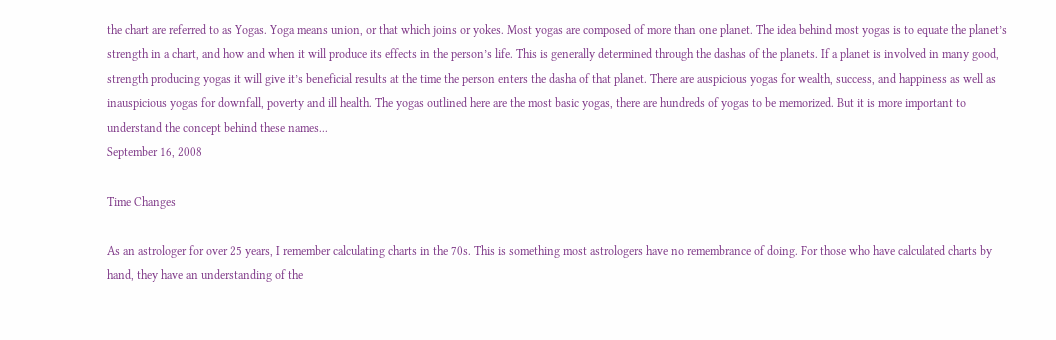the chart are referred to as Yogas. Yoga means union, or that which joins or yokes. Most yogas are composed of more than one planet. The idea behind most yogas is to equate the planet’s strength in a chart, and how and when it will produce its effects in the person’s life. This is generally determined through the dashas of the planets. If a planet is involved in many good, strength producing yogas it will give it’s beneficial results at the time the person enters the dasha of that planet. There are auspicious yogas for wealth, success, and happiness as well as inauspicious yogas for downfall, poverty and ill health. The yogas outlined here are the most basic yogas, there are hundreds of yogas to be memorized. But it is more important to understand the concept behind these names...
September 16, 2008

Time Changes

As an astrologer for over 25 years, I remember calculating charts in the 70s. This is something most astrologers have no remembrance of doing. For those who have calculated charts by hand, they have an understanding of the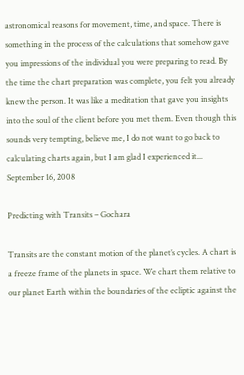astronomical reasons for movement, time, and space. There is something in the process of the calculations that somehow gave you impressions of the individual you were preparing to read. By the time the chart preparation was complete, you felt you already knew the person. It was like a meditation that gave you insights into the soul of the client before you met them. Even though this sounds very tempting, believe me, I do not want to go back to calculating charts again, but I am glad I experienced it...
September 16, 2008

Predicting with Transits – Gochara

Transits are the constant motion of the planet’s cycles. A chart is a freeze frame of the planets in space. We chart them relative to our planet Earth within the boundaries of the ecliptic against the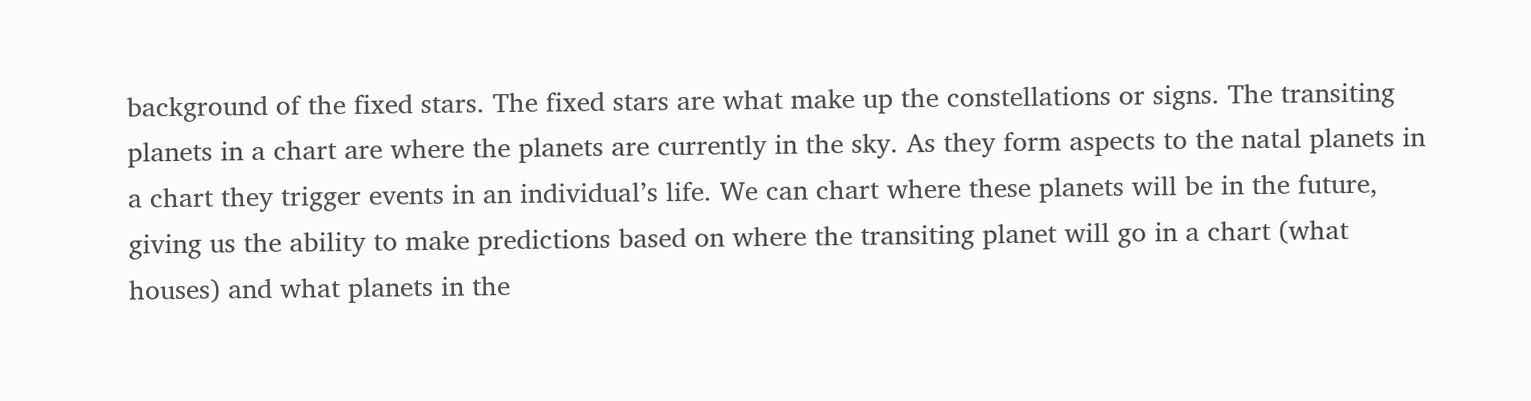background of the fixed stars. The fixed stars are what make up the constellations or signs. The transiting planets in a chart are where the planets are currently in the sky. As they form aspects to the natal planets in a chart they trigger events in an individual’s life. We can chart where these planets will be in the future, giving us the ability to make predictions based on where the transiting planet will go in a chart (what houses) and what planets in the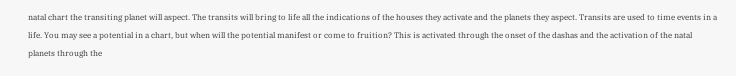natal chart the transiting planet will aspect. The transits will bring to life all the indications of the houses they activate and the planets they aspect. Transits are used to time events in a life. You may see a potential in a chart, but when will the potential manifest or come to fruition? This is activated through the onset of the dashas and the activation of the natal planets through the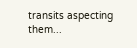transits aspecting them...